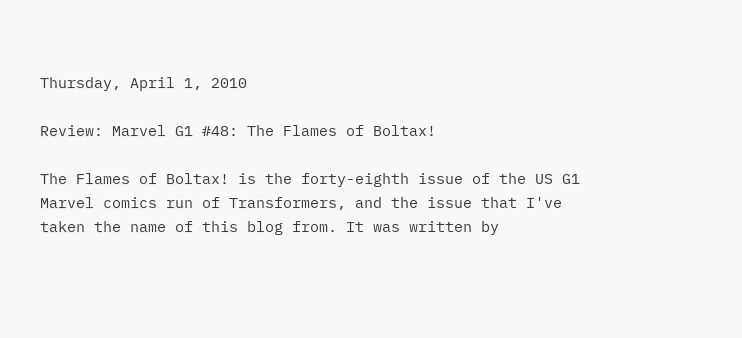Thursday, April 1, 2010

Review: Marvel G1 #48: The Flames of Boltax!

The Flames of Boltax! is the forty-eighth issue of the US G1 Marvel comics run of Transformers, and the issue that I've taken the name of this blog from. It was written by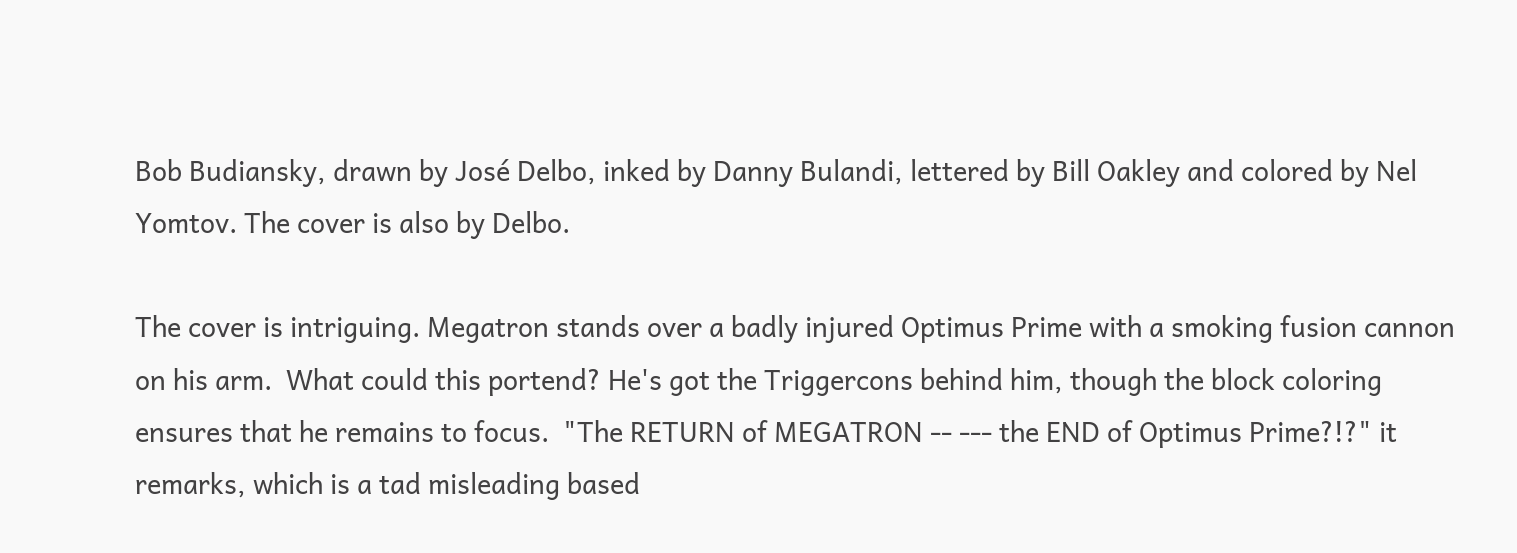Bob Budiansky, drawn by José Delbo, inked by Danny Bulandi, lettered by Bill Oakley and colored by Nel Yomtov. The cover is also by Delbo.

The cover is intriguing. Megatron stands over a badly injured Optimus Prime with a smoking fusion cannon on his arm.  What could this portend? He's got the Triggercons behind him, though the block coloring ensures that he remains to focus.  "The RETURN of MEGATRON -- --- the END of Optimus Prime?!?" it remarks, which is a tad misleading based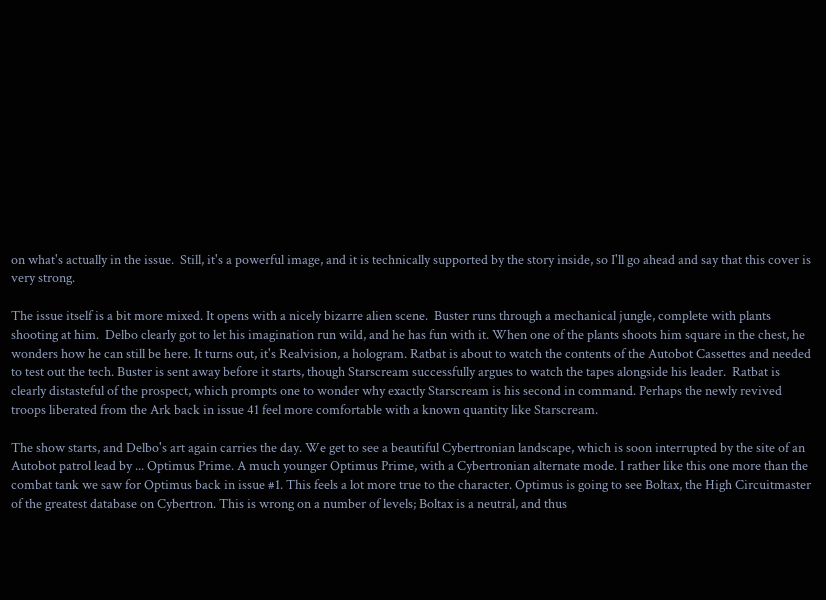on what's actually in the issue.  Still, it's a powerful image, and it is technically supported by the story inside, so I'll go ahead and say that this cover is very strong.

The issue itself is a bit more mixed. It opens with a nicely bizarre alien scene.  Buster runs through a mechanical jungle, complete with plants shooting at him.  Delbo clearly got to let his imagination run wild, and he has fun with it. When one of the plants shoots him square in the chest, he wonders how he can still be here. It turns out, it's Realvision, a hologram. Ratbat is about to watch the contents of the Autobot Cassettes and needed to test out the tech. Buster is sent away before it starts, though Starscream successfully argues to watch the tapes alongside his leader.  Ratbat is clearly distasteful of the prospect, which prompts one to wonder why exactly Starscream is his second in command. Perhaps the newly revived troops liberated from the Ark back in issue 41 feel more comfortable with a known quantity like Starscream.

The show starts, and Delbo's art again carries the day. We get to see a beautiful Cybertronian landscape, which is soon interrupted by the site of an Autobot patrol lead by ... Optimus Prime. A much younger Optimus Prime, with a Cybertronian alternate mode. I rather like this one more than the combat tank we saw for Optimus back in issue #1. This feels a lot more true to the character. Optimus is going to see Boltax, the High Circuitmaster of the greatest database on Cybertron. This is wrong on a number of levels; Boltax is a neutral, and thus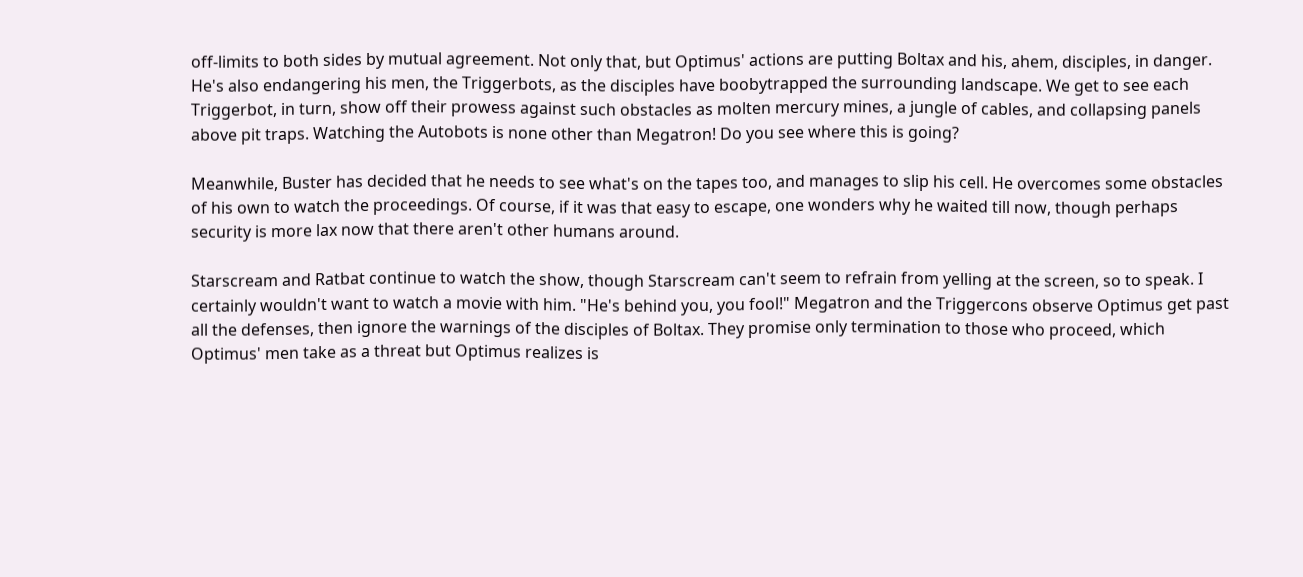off-limits to both sides by mutual agreement. Not only that, but Optimus' actions are putting Boltax and his, ahem, disciples, in danger. He's also endangering his men, the Triggerbots, as the disciples have boobytrapped the surrounding landscape. We get to see each Triggerbot, in turn, show off their prowess against such obstacles as molten mercury mines, a jungle of cables, and collapsing panels above pit traps. Watching the Autobots is none other than Megatron! Do you see where this is going?

Meanwhile, Buster has decided that he needs to see what's on the tapes too, and manages to slip his cell. He overcomes some obstacles of his own to watch the proceedings. Of course, if it was that easy to escape, one wonders why he waited till now, though perhaps security is more lax now that there aren't other humans around.

Starscream and Ratbat continue to watch the show, though Starscream can't seem to refrain from yelling at the screen, so to speak. I certainly wouldn't want to watch a movie with him. "He's behind you, you fool!" Megatron and the Triggercons observe Optimus get past all the defenses, then ignore the warnings of the disciples of Boltax. They promise only termination to those who proceed, which Optimus' men take as a threat but Optimus realizes is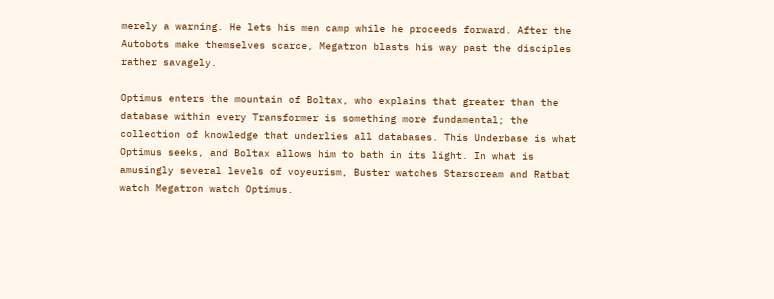merely a warning. He lets his men camp while he proceeds forward. After the Autobots make themselves scarce, Megatron blasts his way past the disciples rather savagely.

Optimus enters the mountain of Boltax, who explains that greater than the database within every Transformer is something more fundamental; the collection of knowledge that underlies all databases. This Underbase is what Optimus seeks, and Boltax allows him to bath in its light. In what is amusingly several levels of voyeurism, Buster watches Starscream and Ratbat watch Megatron watch Optimus.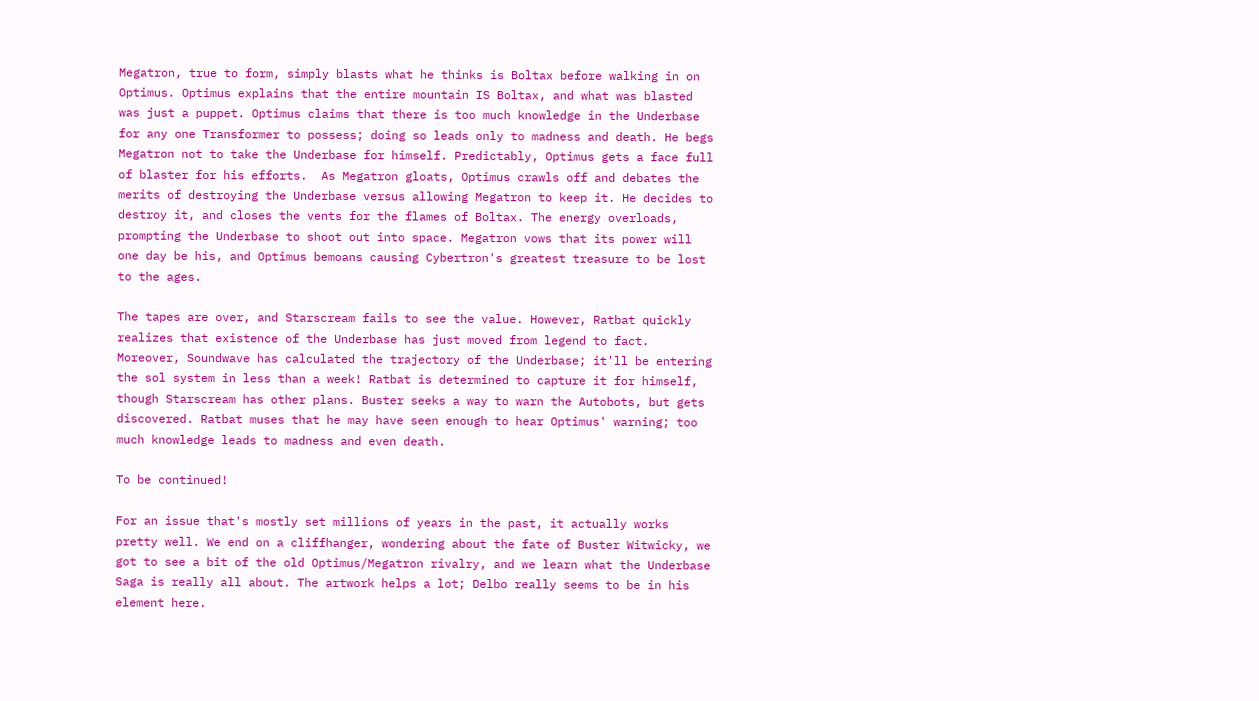Megatron, true to form, simply blasts what he thinks is Boltax before walking in on Optimus. Optimus explains that the entire mountain IS Boltax, and what was blasted was just a puppet. Optimus claims that there is too much knowledge in the Underbase for any one Transformer to possess; doing so leads only to madness and death. He begs Megatron not to take the Underbase for himself. Predictably, Optimus gets a face full of blaster for his efforts.  As Megatron gloats, Optimus crawls off and debates the merits of destroying the Underbase versus allowing Megatron to keep it. He decides to destroy it, and closes the vents for the flames of Boltax. The energy overloads, prompting the Underbase to shoot out into space. Megatron vows that its power will one day be his, and Optimus bemoans causing Cybertron's greatest treasure to be lost to the ages.

The tapes are over, and Starscream fails to see the value. However, Ratbat quickly realizes that existence of the Underbase has just moved from legend to fact. Moreover, Soundwave has calculated the trajectory of the Underbase; it'll be entering the sol system in less than a week! Ratbat is determined to capture it for himself, though Starscream has other plans. Buster seeks a way to warn the Autobots, but gets discovered. Ratbat muses that he may have seen enough to hear Optimus' warning; too much knowledge leads to madness and even death.

To be continued!

For an issue that's mostly set millions of years in the past, it actually works pretty well. We end on a cliffhanger, wondering about the fate of Buster Witwicky, we got to see a bit of the old Optimus/Megatron rivalry, and we learn what the Underbase Saga is really all about. The artwork helps a lot; Delbo really seems to be in his element here.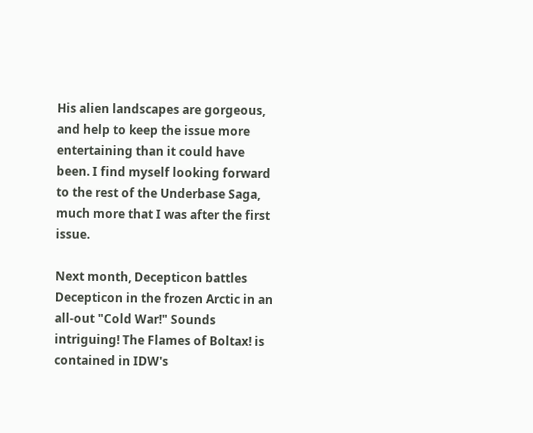His alien landscapes are gorgeous, and help to keep the issue more entertaining than it could have been. I find myself looking forward to the rest of the Underbase Saga, much more that I was after the first issue.

Next month, Decepticon battles Decepticon in the frozen Arctic in an all-out "Cold War!" Sounds intriguing! The Flames of Boltax! is contained in IDW's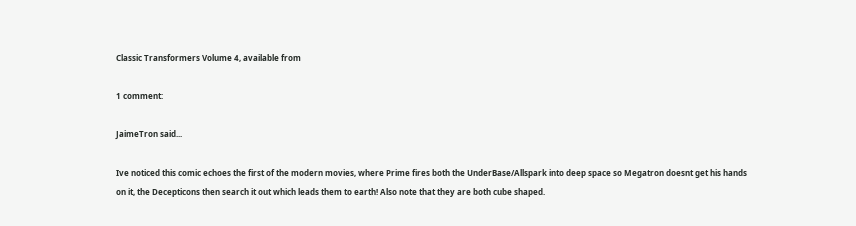Classic Transformers Volume 4, available from

1 comment:

JaimeTron said...

Ive noticed this comic echoes the first of the modern movies, where Prime fires both the UnderBase/Allspark into deep space so Megatron doesnt get his hands on it, the Decepticons then search it out which leads them to earth! Also note that they are both cube shaped.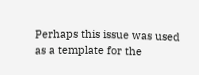Perhaps this issue was used as a template for the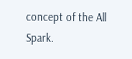concept of the All Spark.